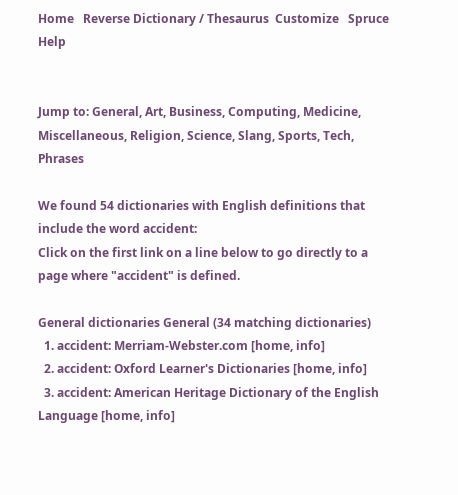Home   Reverse Dictionary / Thesaurus  Customize   Spruce   Help


Jump to: General, Art, Business, Computing, Medicine, Miscellaneous, Religion, Science, Slang, Sports, Tech, Phrases

We found 54 dictionaries with English definitions that include the word accident:
Click on the first link on a line below to go directly to a page where "accident" is defined.

General dictionaries General (34 matching dictionaries)
  1. accident: Merriam-Webster.com [home, info]
  2. accident: Oxford Learner's Dictionaries [home, info]
  3. accident: American Heritage Dictionary of the English Language [home, info]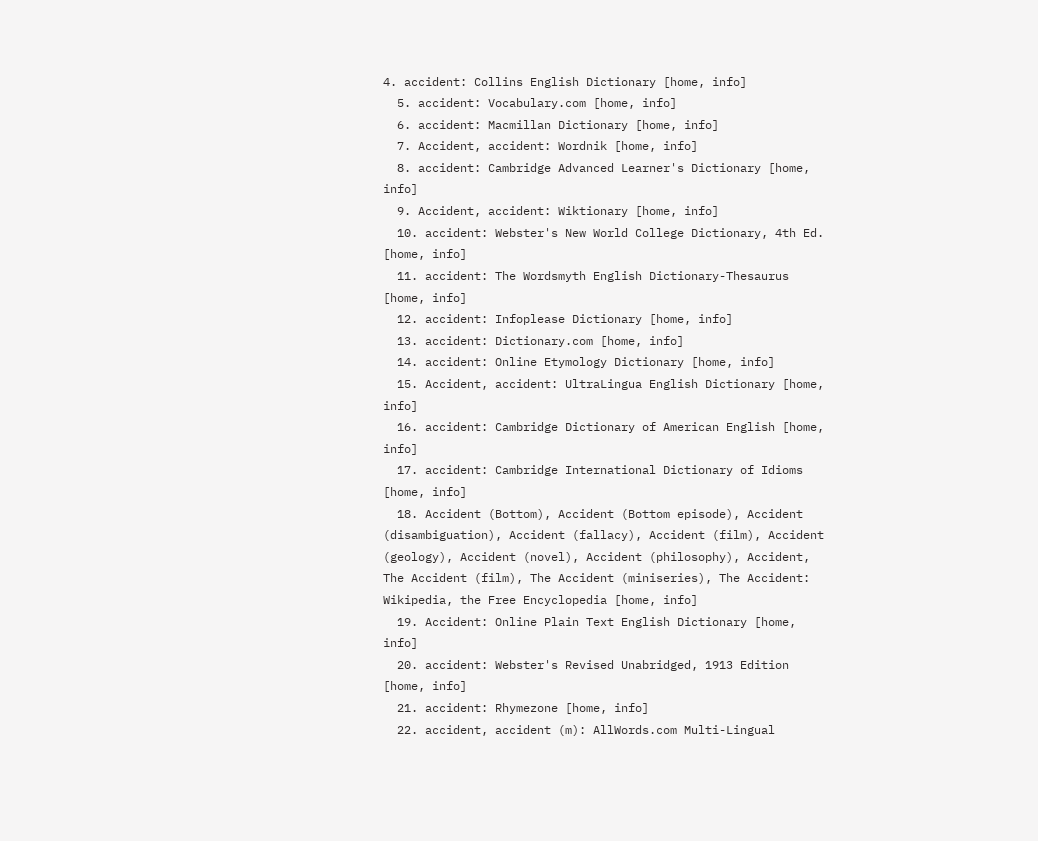4. accident: Collins English Dictionary [home, info]
  5. accident: Vocabulary.com [home, info]
  6. accident: Macmillan Dictionary [home, info]
  7. Accident, accident: Wordnik [home, info]
  8. accident: Cambridge Advanced Learner's Dictionary [home, info]
  9. Accident, accident: Wiktionary [home, info]
  10. accident: Webster's New World College Dictionary, 4th Ed. [home, info]
  11. accident: The Wordsmyth English Dictionary-Thesaurus [home, info]
  12. accident: Infoplease Dictionary [home, info]
  13. accident: Dictionary.com [home, info]
  14. accident: Online Etymology Dictionary [home, info]
  15. Accident, accident: UltraLingua English Dictionary [home, info]
  16. accident: Cambridge Dictionary of American English [home, info]
  17. accident: Cambridge International Dictionary of Idioms [home, info]
  18. Accident (Bottom), Accident (Bottom episode), Accident (disambiguation), Accident (fallacy), Accident (film), Accident (geology), Accident (novel), Accident (philosophy), Accident, The Accident (film), The Accident (miniseries), The Accident: Wikipedia, the Free Encyclopedia [home, info]
  19. Accident: Online Plain Text English Dictionary [home, info]
  20. accident: Webster's Revised Unabridged, 1913 Edition [home, info]
  21. accident: Rhymezone [home, info]
  22. accident, accident (m): AllWords.com Multi-Lingual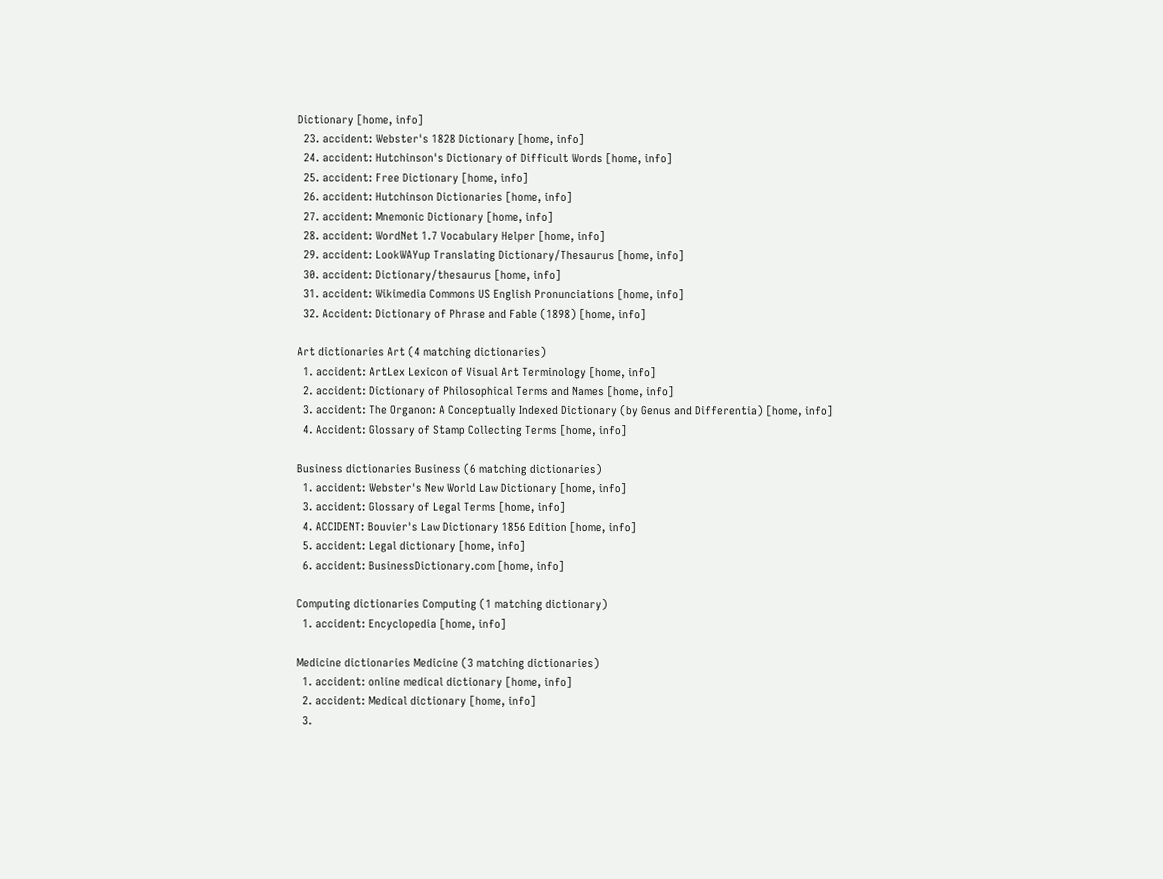Dictionary [home, info]
  23. accident: Webster's 1828 Dictionary [home, info]
  24. accident: Hutchinson's Dictionary of Difficult Words [home, info]
  25. accident: Free Dictionary [home, info]
  26. accident: Hutchinson Dictionaries [home, info]
  27. accident: Mnemonic Dictionary [home, info]
  28. accident: WordNet 1.7 Vocabulary Helper [home, info]
  29. accident: LookWAYup Translating Dictionary/Thesaurus [home, info]
  30. accident: Dictionary/thesaurus [home, info]
  31. accident: Wikimedia Commons US English Pronunciations [home, info]
  32. Accident: Dictionary of Phrase and Fable (1898) [home, info]

Art dictionaries Art (4 matching dictionaries)
  1. accident: ArtLex Lexicon of Visual Art Terminology [home, info]
  2. accident: Dictionary of Philosophical Terms and Names [home, info]
  3. accident: The Organon: A Conceptually Indexed Dictionary (by Genus and Differentia) [home, info]
  4. Accident: Glossary of Stamp Collecting Terms [home, info]

Business dictionaries Business (6 matching dictionaries)
  1. accident: Webster's New World Law Dictionary [home, info]
  3. accident: Glossary of Legal Terms [home, info]
  4. ACCIDENT: Bouvier's Law Dictionary 1856 Edition [home, info]
  5. accident: Legal dictionary [home, info]
  6. accident: BusinessDictionary.com [home, info]

Computing dictionaries Computing (1 matching dictionary)
  1. accident: Encyclopedia [home, info]

Medicine dictionaries Medicine (3 matching dictionaries)
  1. accident: online medical dictionary [home, info]
  2. accident: Medical dictionary [home, info]
  3.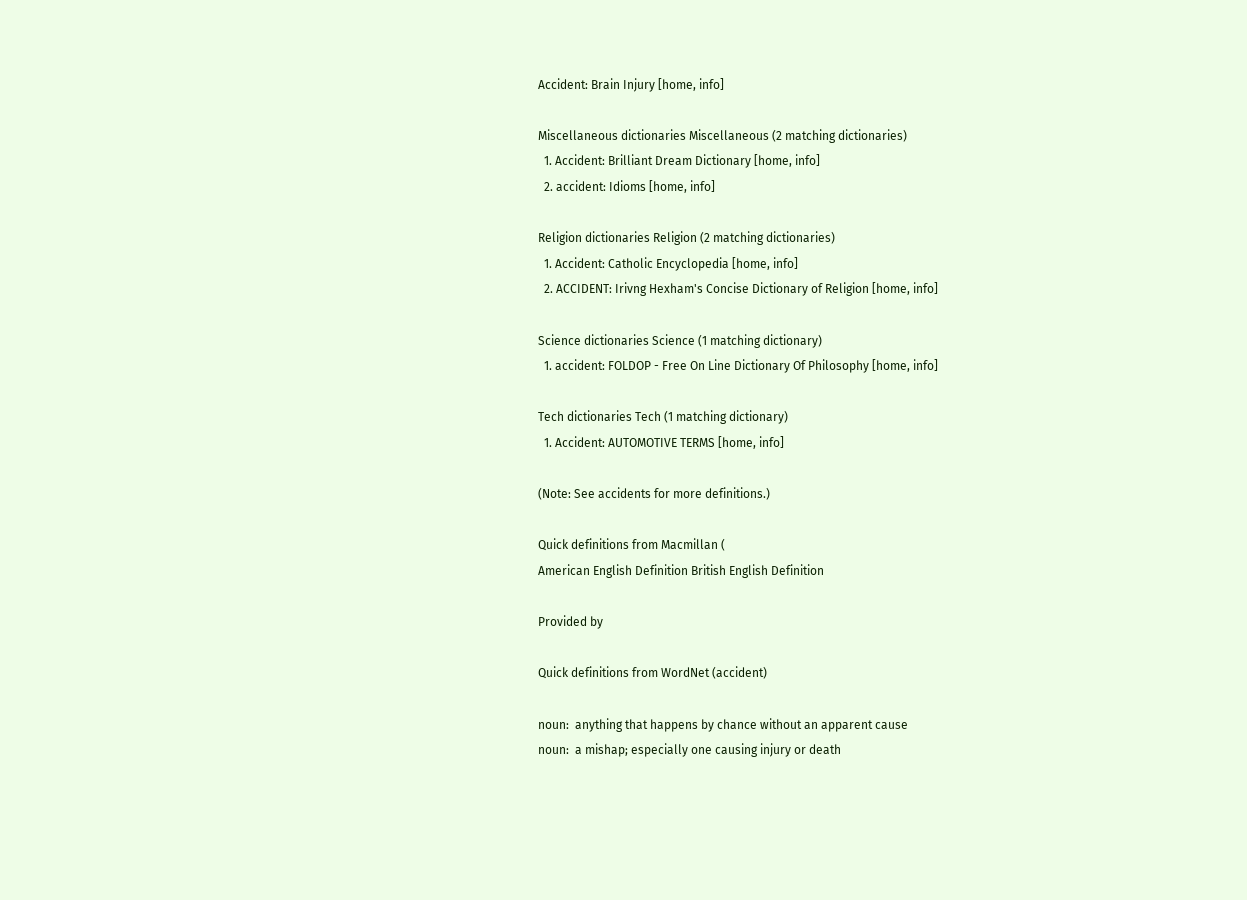Accident: Brain Injury [home, info]

Miscellaneous dictionaries Miscellaneous (2 matching dictionaries)
  1. Accident: Brilliant Dream Dictionary [home, info]
  2. accident: Idioms [home, info]

Religion dictionaries Religion (2 matching dictionaries)
  1. Accident: Catholic Encyclopedia [home, info]
  2. ACCIDENT: Irivng Hexham's Concise Dictionary of Religion [home, info]

Science dictionaries Science (1 matching dictionary)
  1. accident: FOLDOP - Free On Line Dictionary Of Philosophy [home, info]

Tech dictionaries Tech (1 matching dictionary)
  1. Accident: AUTOMOTIVE TERMS [home, info]

(Note: See accidents for more definitions.)

Quick definitions from Macmillan (
American English Definition British English Definition

Provided by

Quick definitions from WordNet (accident)

noun:  anything that happens by chance without an apparent cause
noun:  a mishap; especially one causing injury or death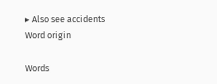▸ Also see accidents
Word origin

Words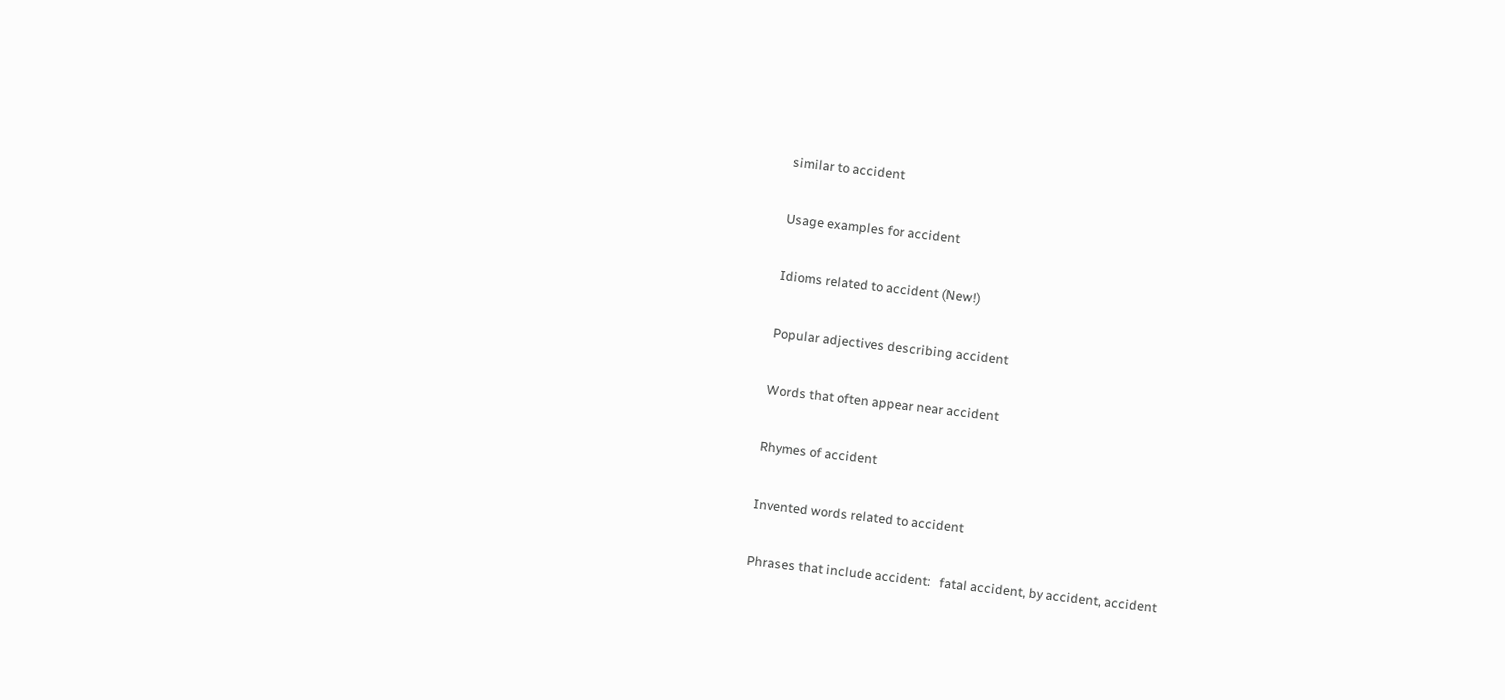similar to accident

Usage examples for accident

Idioms related to accident (New!)

Popular adjectives describing accident

Words that often appear near accident

Rhymes of accident

Invented words related to accident

Phrases that include accident:   fatal accident, by accident, accident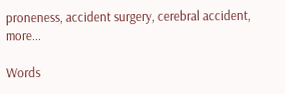proneness, accident surgery, cerebral accident, more...

Words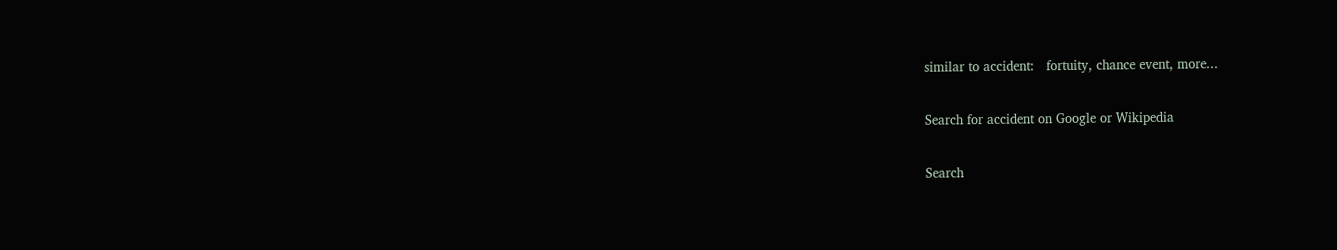similar to accident:   fortuity, chance event, more...

Search for accident on Google or Wikipedia

Search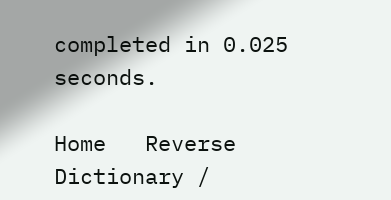completed in 0.025 seconds.

Home   Reverse Dictionary /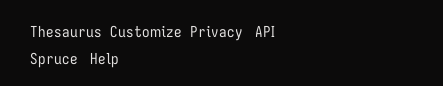Thesaurus  Customize  Privacy   API   Spruce   Help